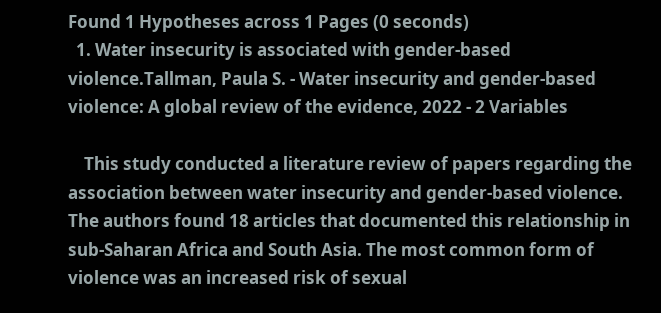Found 1 Hypotheses across 1 Pages (0 seconds)
  1. Water insecurity is associated with gender-based violence.Tallman, Paula S. - Water insecurity and gender-based violence: A global review of the evidence, 2022 - 2 Variables

    This study conducted a literature review of papers regarding the association between water insecurity and gender-based violence. The authors found 18 articles that documented this relationship in sub-Saharan Africa and South Asia. The most common form of violence was an increased risk of sexual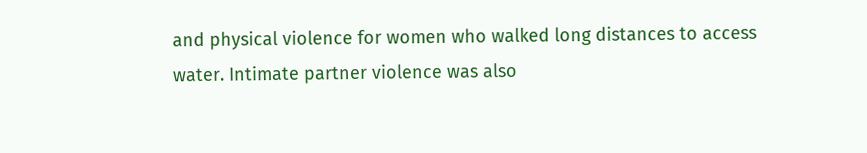and physical violence for women who walked long distances to access water. Intimate partner violence was also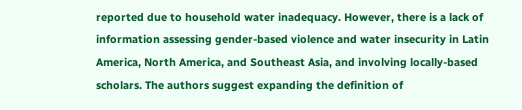reported due to household water inadequacy. However, there is a lack of information assessing gender-based violence and water insecurity in Latin America, North America, and Southeast Asia, and involving locally-based scholars. The authors suggest expanding the definition of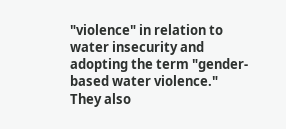"violence" in relation to water insecurity and adopting the term "gender-based water violence." They also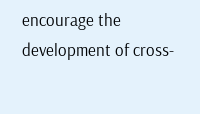encourage the development of cross-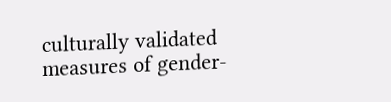culturally validated measures of gender-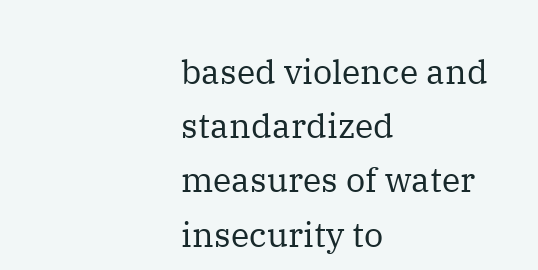based violence and standardized measures of water insecurity to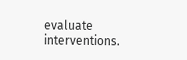evaluate interventions.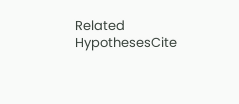Related HypothesesCite